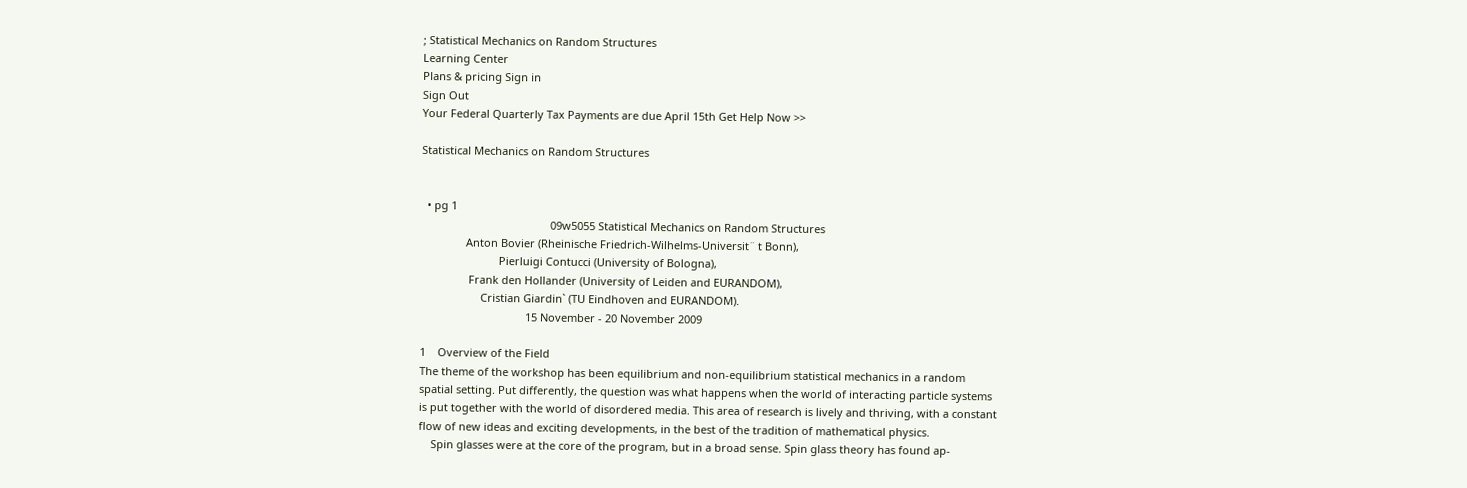; Statistical Mechanics on Random Structures
Learning Center
Plans & pricing Sign in
Sign Out
Your Federal Quarterly Tax Payments are due April 15th Get Help Now >>

Statistical Mechanics on Random Structures


  • pg 1
                                           09w5055 Statistical Mechanics on Random Structures
               Anton Bovier (Rheinische Friedrich-Wilhelms-Universit¨ t Bonn),
                          Pierluigi Contucci (University of Bologna),
                Frank den Hollander (University of Leiden and EURANDOM),
                    Cristian Giardin` (TU Eindhoven and EURANDOM).
                                   15 November - 20 November 2009

1    Overview of the Field
The theme of the workshop has been equilibrium and non-equilibrium statistical mechanics in a random
spatial setting. Put differently, the question was what happens when the world of interacting particle systems
is put together with the world of disordered media. This area of research is lively and thriving, with a constant
flow of new ideas and exciting developments, in the best of the tradition of mathematical physics.
    Spin glasses were at the core of the program, but in a broad sense. Spin glass theory has found ap-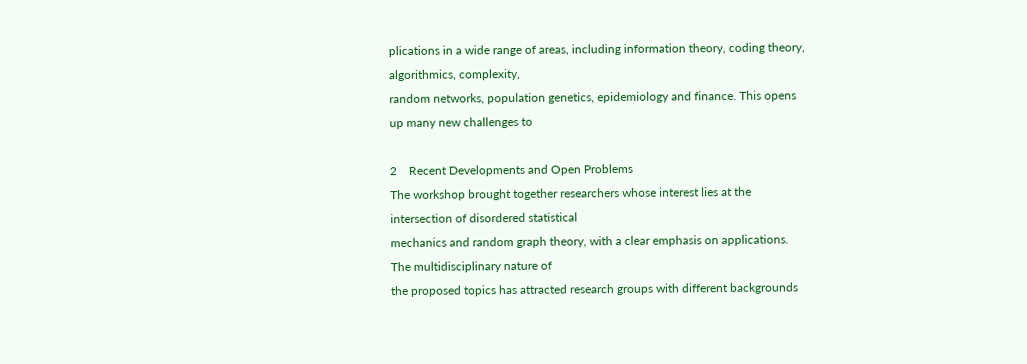plications in a wide range of areas, including information theory, coding theory, algorithmics, complexity,
random networks, population genetics, epidemiology and finance. This opens up many new challenges to

2    Recent Developments and Open Problems
The workshop brought together researchers whose interest lies at the intersection of disordered statistical
mechanics and random graph theory, with a clear emphasis on applications. The multidisciplinary nature of
the proposed topics has attracted research groups with different backgrounds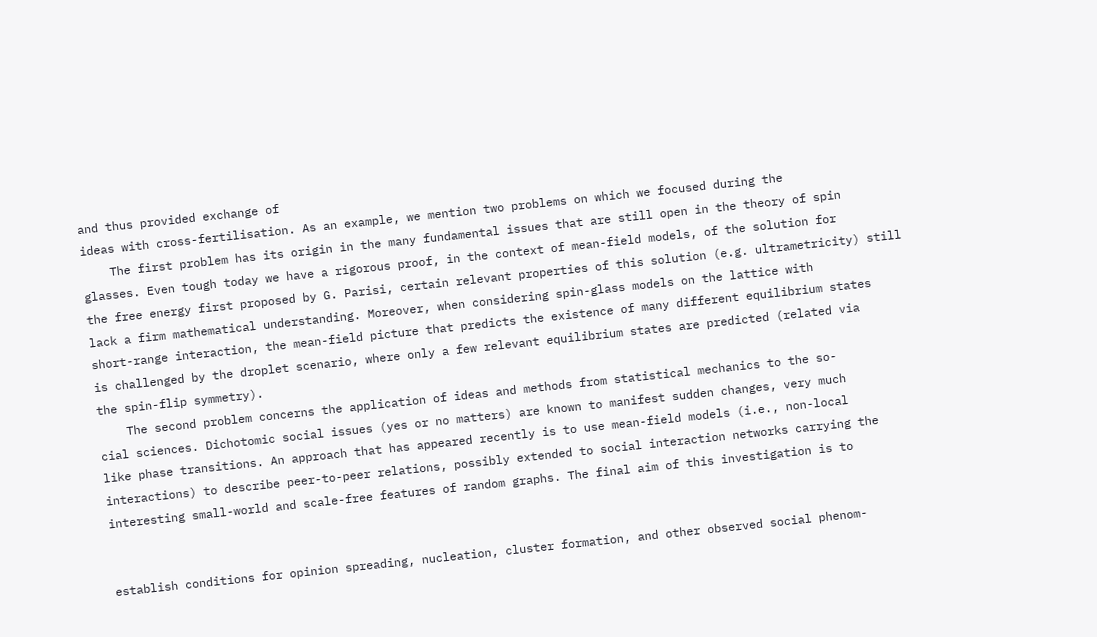and thus provided exchange of
ideas with cross-fertilisation. As an example, we mention two problems on which we focused during the
    The first problem has its origin in the many fundamental issues that are still open in the theory of spin
glasses. Even tough today we have a rigorous proof, in the context of mean-field models, of the solution for
the free energy first proposed by G. Parisi, certain relevant properties of this solution (e.g. ultrametricity) still
lack a firm mathematical understanding. Moreover, when considering spin-glass models on the lattice with
short-range interaction, the mean-field picture that predicts the existence of many different equilibrium states
is challenged by the droplet scenario, where only a few relevant equilibrium states are predicted (related via
the spin-flip symmetry).
    The second problem concerns the application of ideas and methods from statistical mechanics to the so-
cial sciences. Dichotomic social issues (yes or no matters) are known to manifest sudden changes, very much
like phase transitions. An approach that has appeared recently is to use mean-field models (i.e., non-local
interactions) to describe peer-to-peer relations, possibly extended to social interaction networks carrying the
interesting small-world and scale-free features of random graphs. The final aim of this investigation is to


establish conditions for opinion spreading, nucleation, cluster formation, and other observed social phenom-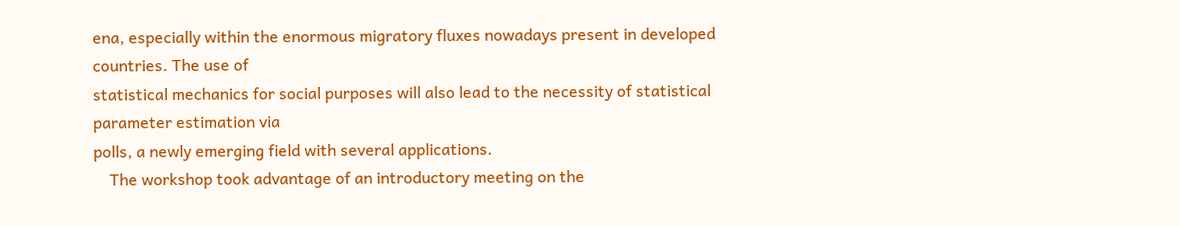ena, especially within the enormous migratory fluxes nowadays present in developed countries. The use of
statistical mechanics for social purposes will also lead to the necessity of statistical parameter estimation via
polls, a newly emerging field with several applications.
    The workshop took advantage of an introductory meeting on the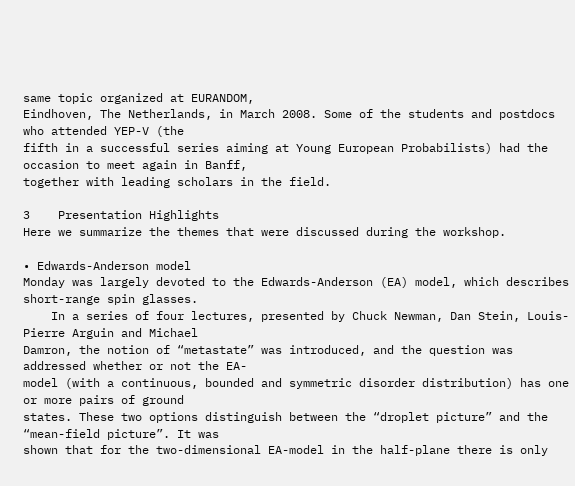same topic organized at EURANDOM,
Eindhoven, The Netherlands, in March 2008. Some of the students and postdocs who attended YEP-V (the
fifth in a successful series aiming at Young European Probabilists) had the occasion to meet again in Banff,
together with leading scholars in the field.

3    Presentation Highlights
Here we summarize the themes that were discussed during the workshop.

• Edwards-Anderson model
Monday was largely devoted to the Edwards-Anderson (EA) model, which describes short-range spin glasses.
    In a series of four lectures, presented by Chuck Newman, Dan Stein, Louis-Pierre Arguin and Michael
Damron, the notion of “metastate” was introduced, and the question was addressed whether or not the EA-
model (with a continuous, bounded and symmetric disorder distribution) has one or more pairs of ground
states. These two options distinguish between the “droplet picture” and the “mean-field picture”. It was
shown that for the two-dimensional EA-model in the half-plane there is only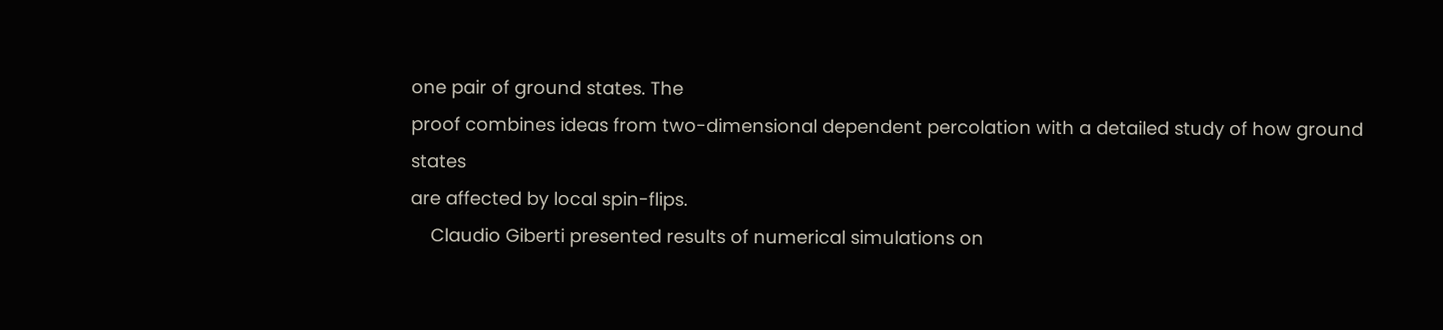one pair of ground states. The
proof combines ideas from two-dimensional dependent percolation with a detailed study of how ground states
are affected by local spin-flips.
    Claudio Giberti presented results of numerical simulations on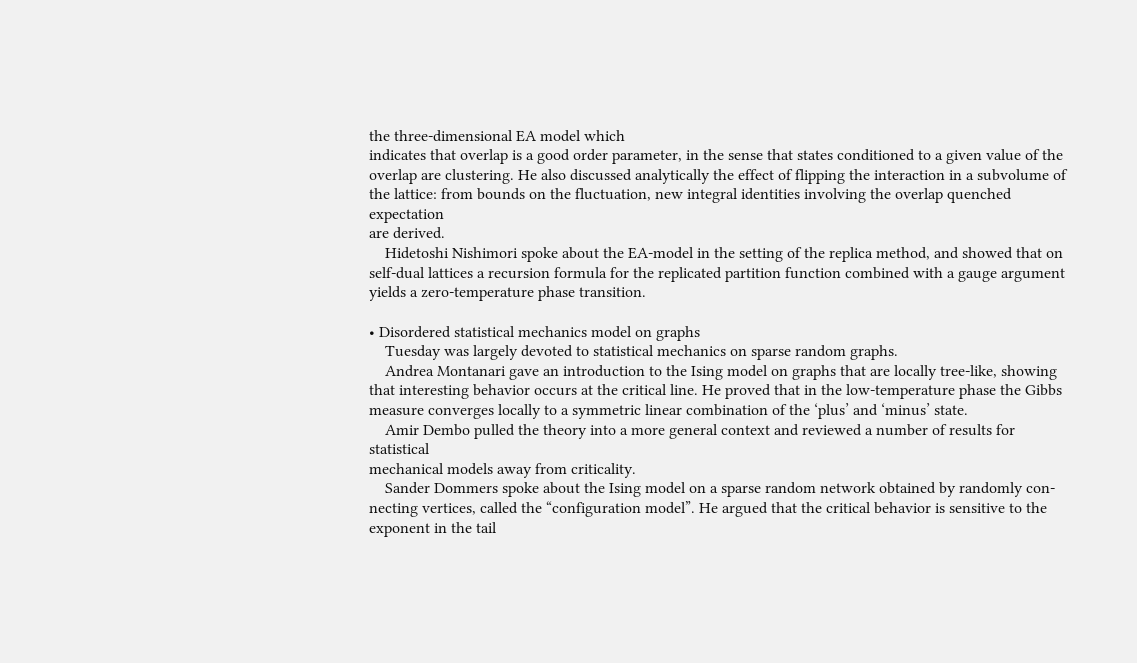the three-dimensional EA model which
indicates that overlap is a good order parameter, in the sense that states conditioned to a given value of the
overlap are clustering. He also discussed analytically the effect of flipping the interaction in a subvolume of
the lattice: from bounds on the fluctuation, new integral identities involving the overlap quenched expectation
are derived.
    Hidetoshi Nishimori spoke about the EA-model in the setting of the replica method, and showed that on
self-dual lattices a recursion formula for the replicated partition function combined with a gauge argument
yields a zero-temperature phase transition.

• Disordered statistical mechanics model on graphs
    Tuesday was largely devoted to statistical mechanics on sparse random graphs.
    Andrea Montanari gave an introduction to the Ising model on graphs that are locally tree-like, showing
that interesting behavior occurs at the critical line. He proved that in the low-temperature phase the Gibbs
measure converges locally to a symmetric linear combination of the ‘plus’ and ‘minus’ state.
    Amir Dembo pulled the theory into a more general context and reviewed a number of results for statistical
mechanical models away from criticality.
    Sander Dommers spoke about the Ising model on a sparse random network obtained by randomly con-
necting vertices, called the “configuration model”. He argued that the critical behavior is sensitive to the
exponent in the tail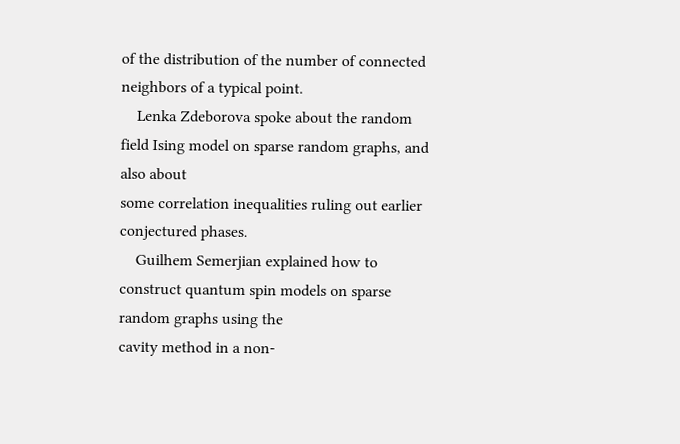of the distribution of the number of connected neighbors of a typical point.
    Lenka Zdeborova spoke about the random field Ising model on sparse random graphs, and also about
some correlation inequalities ruling out earlier conjectured phases.
    Guilhem Semerjian explained how to construct quantum spin models on sparse random graphs using the
cavity method in a non-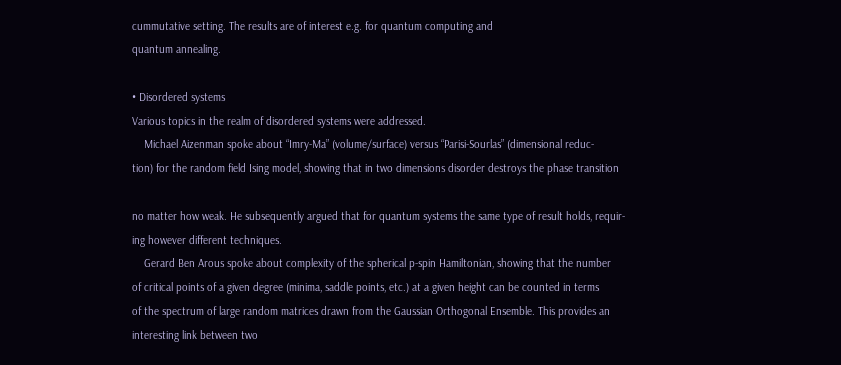cummutative setting. The results are of interest e.g. for quantum computing and
quantum annealing.

• Disordered systems
Various topics in the realm of disordered systems were addressed.
    Michael Aizenman spoke about “Imry-Ma” (volume/surface) versus “Parisi-Sourlas” (dimensional reduc-
tion) for the random field Ising model, showing that in two dimensions disorder destroys the phase transition

no matter how weak. He subsequently argued that for quantum systems the same type of result holds, requir-
ing however different techniques.
    Gerard Ben Arous spoke about complexity of the spherical p-spin Hamiltonian, showing that the number
of critical points of a given degree (minima, saddle points, etc.) at a given height can be counted in terms
of the spectrum of large random matrices drawn from the Gaussian Orthogonal Ensemble. This provides an
interesting link between two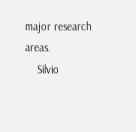major research areas.
    Silvio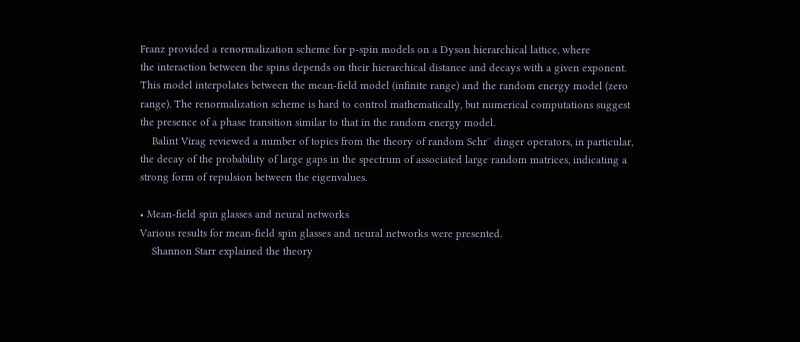Franz provided a renormalization scheme for p-spin models on a Dyson hierarchical lattice, where
the interaction between the spins depends on their hierarchical distance and decays with a given exponent.
This model interpolates between the mean-field model (infinite range) and the random energy model (zero
range). The renormalization scheme is hard to control mathematically, but numerical computations suggest
the presence of a phase transition similar to that in the random energy model.
    Balint Virag reviewed a number of topics from the theory of random Schr¨ dinger operators, in particular,
the decay of the probability of large gaps in the spectrum of associated large random matrices, indicating a
strong form of repulsion between the eigenvalues.

• Mean-field spin glasses and neural networks
Various results for mean-field spin glasses and neural networks were presented.
    Shannon Starr explained the theory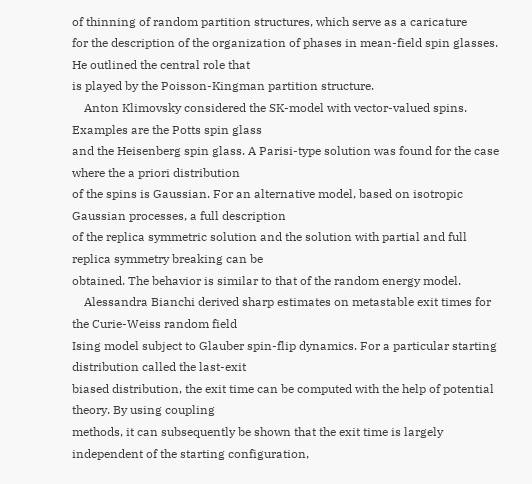of thinning of random partition structures, which serve as a caricature
for the description of the organization of phases in mean-field spin glasses. He outlined the central role that
is played by the Poisson-Kingman partition structure.
    Anton Klimovsky considered the SK-model with vector-valued spins. Examples are the Potts spin glass
and the Heisenberg spin glass. A Parisi-type solution was found for the case where the a priori distribution
of the spins is Gaussian. For an alternative model, based on isotropic Gaussian processes, a full description
of the replica symmetric solution and the solution with partial and full replica symmetry breaking can be
obtained. The behavior is similar to that of the random energy model.
    Alessandra Bianchi derived sharp estimates on metastable exit times for the Curie-Weiss random field
Ising model subject to Glauber spin-flip dynamics. For a particular starting distribution called the last-exit
biased distribution, the exit time can be computed with the help of potential theory. By using coupling
methods, it can subsequently be shown that the exit time is largely independent of the starting configuration,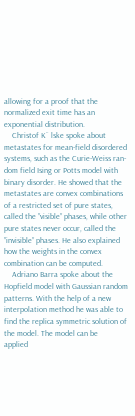allowing for a proof that the normalized exit time has an exponential distribution.
    Christof K¨ lske spoke about metastates for mean-field disordered systems, such as the Curie-Weiss ran-
dom field Ising or Potts model with binary disorder. He showed that the metastates are convex combinations
of a restricted set of pure states, called the ”visible” phases, while other pure states never occur, called the
”invisible” phases. He also explained how the weights in the convex combination can be computed.
    Adriano Barra spoke about the Hopfield model with Gaussian random patterns. With the help of a new
interpolation method he was able to find the replica symmetric solution of the model. The model can be
applied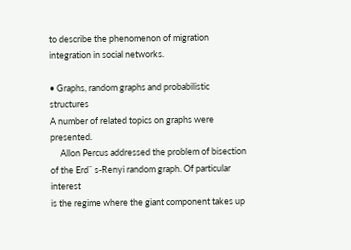to describe the phenomenon of migration integration in social networks.

• Graphs, random graphs and probabilistic structures
A number of related topics on graphs were presented.
     Allon Percus addressed the problem of bisection of the Erd¨ s-Renyi random graph. Of particular interest
is the regime where the giant component takes up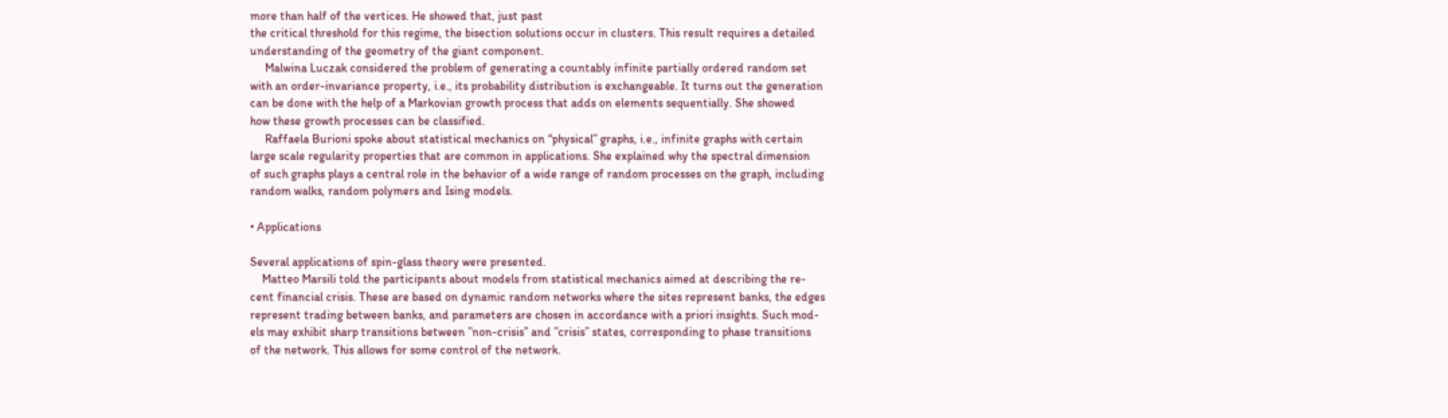more than half of the vertices. He showed that, just past
the critical threshold for this regime, the bisection solutions occur in clusters. This result requires a detailed
understanding of the geometry of the giant component.
     Malwina Luczak considered the problem of generating a countably infinite partially ordered random set
with an order-invariance property, i.e., its probability distribution is exchangeable. It turns out the generation
can be done with the help of a Markovian growth process that adds on elements sequentially. She showed
how these growth processes can be classified.
     Raffaela Burioni spoke about statistical mechanics on “physical” graphs, i.e., infinite graphs with certain
large scale regularity properties that are common in applications. She explained why the spectral dimension
of such graphs plays a central role in the behavior of a wide range of random processes on the graph, including
random walks, random polymers and Ising models.

• Applications

Several applications of spin-glass theory were presented.
    Matteo Marsili told the participants about models from statistical mechanics aimed at describing the re-
cent financial crisis. These are based on dynamic random networks where the sites represent banks, the edges
represent trading between banks, and parameters are chosen in accordance with a priori insights. Such mod-
els may exhibit sharp transitions between ”non-crisis” and ”crisis” states, corresponding to phase transitions
of the network. This allows for some control of the network.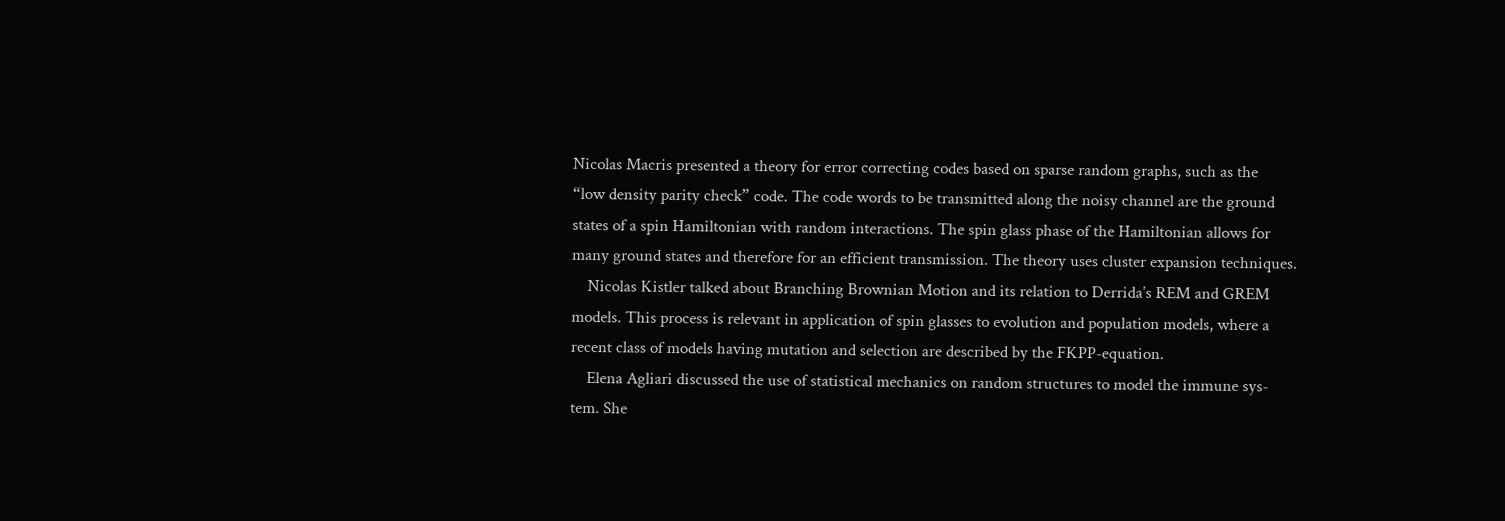Nicolas Macris presented a theory for error correcting codes based on sparse random graphs, such as the
“low density parity check” code. The code words to be transmitted along the noisy channel are the ground
states of a spin Hamiltonian with random interactions. The spin glass phase of the Hamiltonian allows for
many ground states and therefore for an efficient transmission. The theory uses cluster expansion techniques.
    Nicolas Kistler talked about Branching Brownian Motion and its relation to Derrida’s REM and GREM
models. This process is relevant in application of spin glasses to evolution and population models, where a
recent class of models having mutation and selection are described by the FKPP-equation.
    Elena Agliari discussed the use of statistical mechanics on random structures to model the immune sys-
tem. She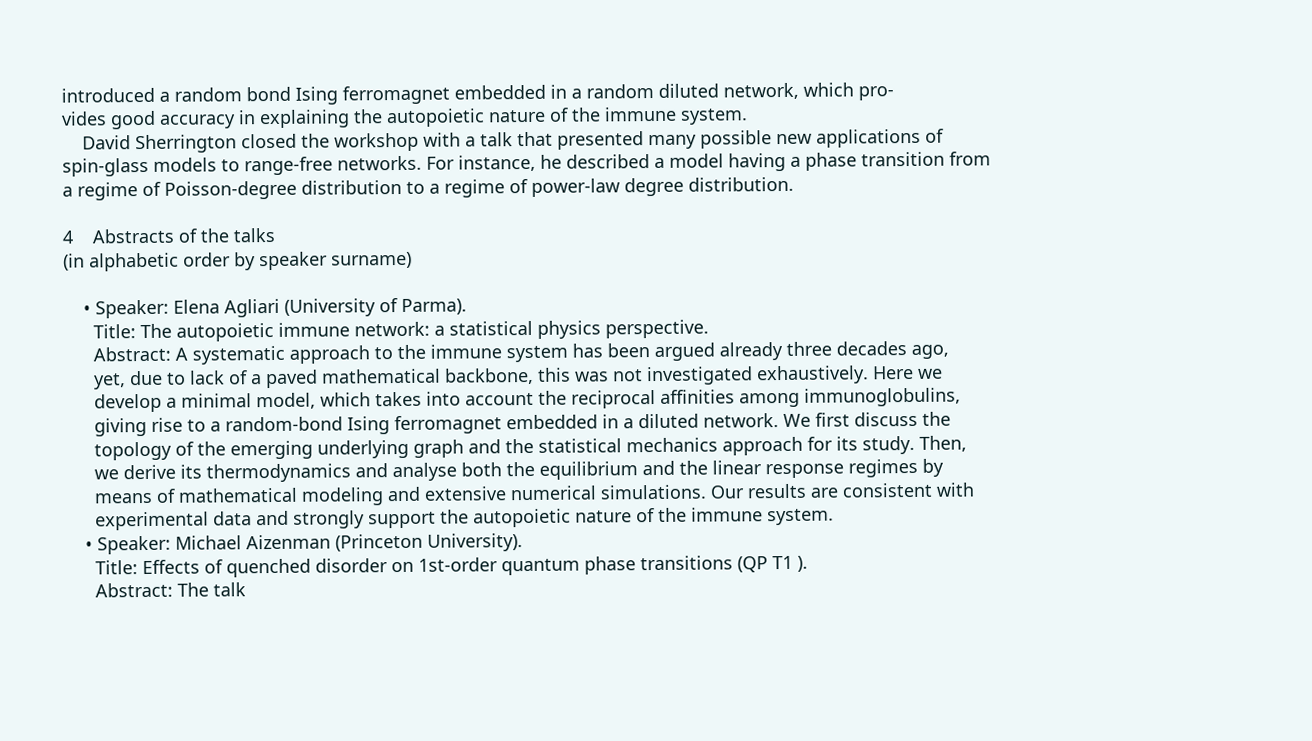introduced a random bond Ising ferromagnet embedded in a random diluted network, which pro-
vides good accuracy in explaining the autopoietic nature of the immune system.
    David Sherrington closed the workshop with a talk that presented many possible new applications of
spin-glass models to range-free networks. For instance, he described a model having a phase transition from
a regime of Poisson-degree distribution to a regime of power-law degree distribution.

4    Abstracts of the talks
(in alphabetic order by speaker surname)

    • Speaker: Elena Agliari (University of Parma).
      Title: The autopoietic immune network: a statistical physics perspective.
      Abstract: A systematic approach to the immune system has been argued already three decades ago,
      yet, due to lack of a paved mathematical backbone, this was not investigated exhaustively. Here we
      develop a minimal model, which takes into account the reciprocal affinities among immunoglobulins,
      giving rise to a random-bond Ising ferromagnet embedded in a diluted network. We first discuss the
      topology of the emerging underlying graph and the statistical mechanics approach for its study. Then,
      we derive its thermodynamics and analyse both the equilibrium and the linear response regimes by
      means of mathematical modeling and extensive numerical simulations. Our results are consistent with
      experimental data and strongly support the autopoietic nature of the immune system.
    • Speaker: Michael Aizenman (Princeton University).
      Title: Effects of quenched disorder on 1st-order quantum phase transitions (QP T1 ).
      Abstract: The talk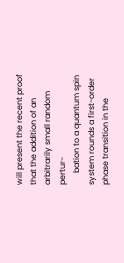will present the recent proof that the addition of an arbitrarily small random pertur-
      bation to a quantum spin system rounds a first-order phase transition in the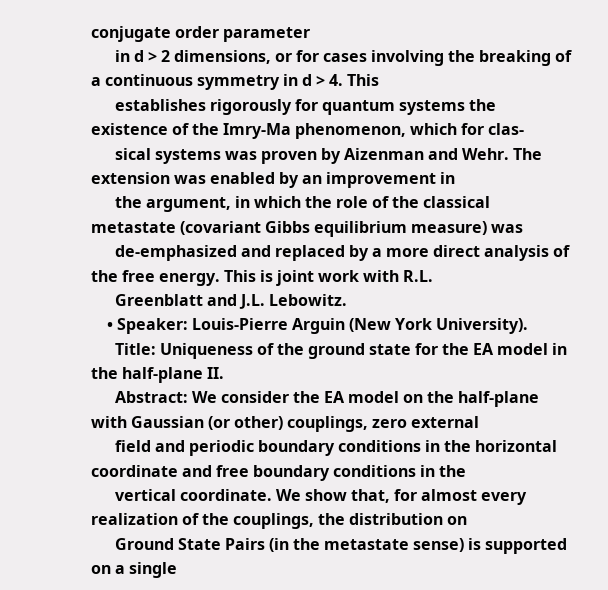conjugate order parameter
      in d > 2 dimensions, or for cases involving the breaking of a continuous symmetry in d > 4. This
      establishes rigorously for quantum systems the existence of the Imry-Ma phenomenon, which for clas-
      sical systems was proven by Aizenman and Wehr. The extension was enabled by an improvement in
      the argument, in which the role of the classical metastate (covariant Gibbs equilibrium measure) was
      de-emphasized and replaced by a more direct analysis of the free energy. This is joint work with R.L.
      Greenblatt and J.L. Lebowitz.
    • Speaker: Louis-Pierre Arguin (New York University).
      Title: Uniqueness of the ground state for the EA model in the half-plane II.
      Abstract: We consider the EA model on the half-plane with Gaussian (or other) couplings, zero external
      field and periodic boundary conditions in the horizontal coordinate and free boundary conditions in the
      vertical coordinate. We show that, for almost every realization of the couplings, the distribution on
      Ground State Pairs (in the metastate sense) is supported on a single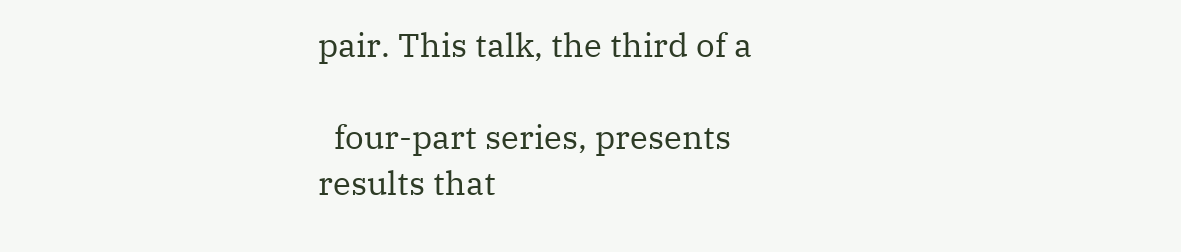pair. This talk, the third of a

  four-part series, presents results that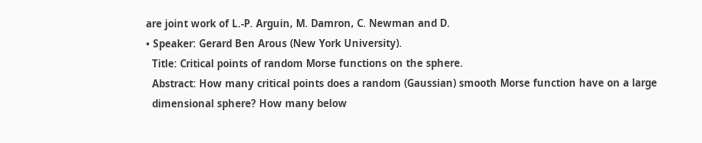are joint work of L.-P. Arguin, M. Damron, C. Newman and D.
• Speaker: Gerard Ben Arous (New York University).
  Title: Critical points of random Morse functions on the sphere.
  Abstract: How many critical points does a random (Gaussian) smooth Morse function have on a large
  dimensional sphere? How many below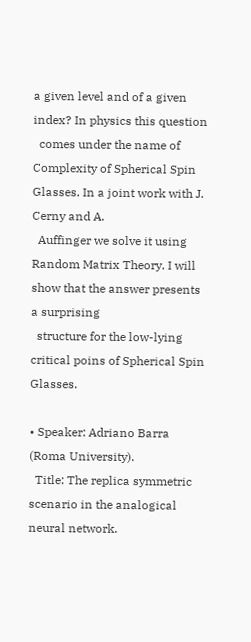a given level and of a given index? In physics this question
  comes under the name of Complexity of Spherical Spin Glasses. In a joint work with J. Cerny and A.
  Auffinger we solve it using Random Matrix Theory. I will show that the answer presents a surprising
  structure for the low-lying critical poins of Spherical Spin Glasses.

• Speaker: Adriano Barra (Roma University).
  Title: The replica symmetric scenario in the analogical neural network.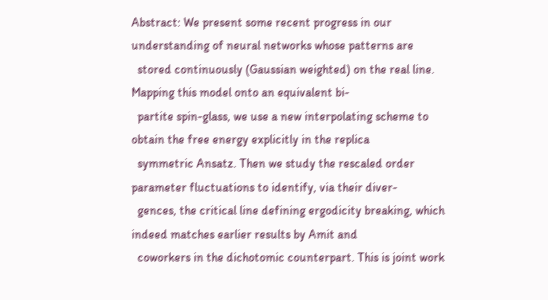Abstract: We present some recent progress in our understanding of neural networks whose patterns are
  stored continuously (Gaussian weighted) on the real line. Mapping this model onto an equivalent bi-
  partite spin-glass, we use a new interpolating scheme to obtain the free energy explicitly in the replica
  symmetric Ansatz. Then we study the rescaled order parameter fluctuations to identify, via their diver-
  gences, the critical line defining ergodicity breaking, which indeed matches earlier results by Amit and
  coworkers in the dichotomic counterpart. This is joint work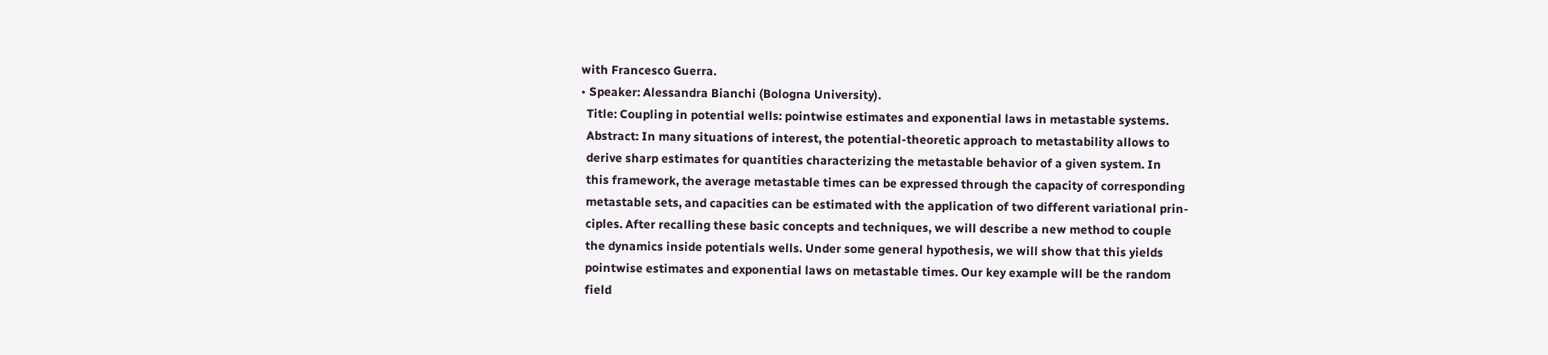with Francesco Guerra.
• Speaker: Alessandra Bianchi (Bologna University).
  Title: Coupling in potential wells: pointwise estimates and exponential laws in metastable systems.
  Abstract: In many situations of interest, the potential-theoretic approach to metastability allows to
  derive sharp estimates for quantities characterizing the metastable behavior of a given system. In
  this framework, the average metastable times can be expressed through the capacity of corresponding
  metastable sets, and capacities can be estimated with the application of two different variational prin-
  ciples. After recalling these basic concepts and techniques, we will describe a new method to couple
  the dynamics inside potentials wells. Under some general hypothesis, we will show that this yields
  pointwise estimates and exponential laws on metastable times. Our key example will be the random
  field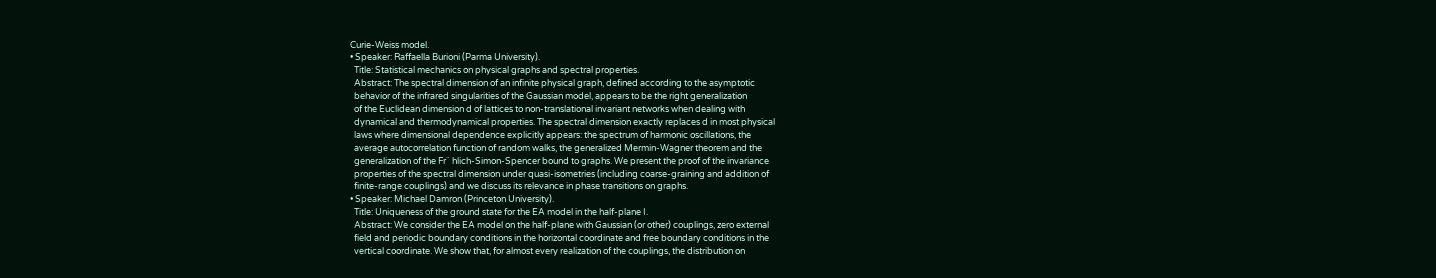Curie-Weiss model.
• Speaker: Raffaella Burioni (Parma University).
  Title: Statistical mechanics on physical graphs and spectral properties.
  Abstract: The spectral dimension of an infinite physical graph, defined according to the asymptotic
  behavior of the infrared singularities of the Gaussian model, appears to be the right generalization
  of the Euclidean dimension d of lattices to non-translational invariant networks when dealing with
  dynamical and thermodynamical properties. The spectral dimension exactly replaces d in most physical
  laws where dimensional dependence explicitly appears: the spectrum of harmonic oscillations, the
  average autocorrelation function of random walks, the generalized Mermin-Wagner theorem and the
  generalization of the Fr¨ hlich-Simon-Spencer bound to graphs. We present the proof of the invariance
  properties of the spectral dimension under quasi-isometries (including coarse-graining and addition of
  finite-range couplings) and we discuss its relevance in phase transitions on graphs.
• Speaker: Michael Damron (Princeton University).
  Title: Uniqueness of the ground state for the EA model in the half-plane I.
  Abstract: We consider the EA model on the half-plane with Gaussian (or other) couplings, zero external
  field and periodic boundary conditions in the horizontal coordinate and free boundary conditions in the
  vertical coordinate. We show that, for almost every realization of the couplings, the distribution on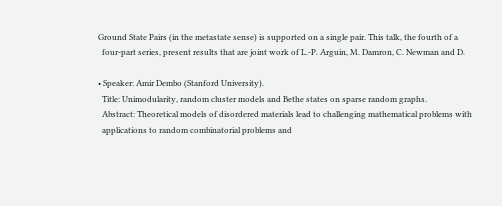Ground State Pairs (in the metastate sense) is supported on a single pair. This talk, the fourth of a
  four-part series, present results that are joint work of L.-P. Arguin, M. Damron, C. Newman and D.

• Speaker: Amir Dembo (Stanford University).
  Title: Unimodularity, random cluster models and Bethe states on sparse random graphs.
  Abstract: Theoretical models of disordered materials lead to challenging mathematical problems with
  applications to random combinatorial problems and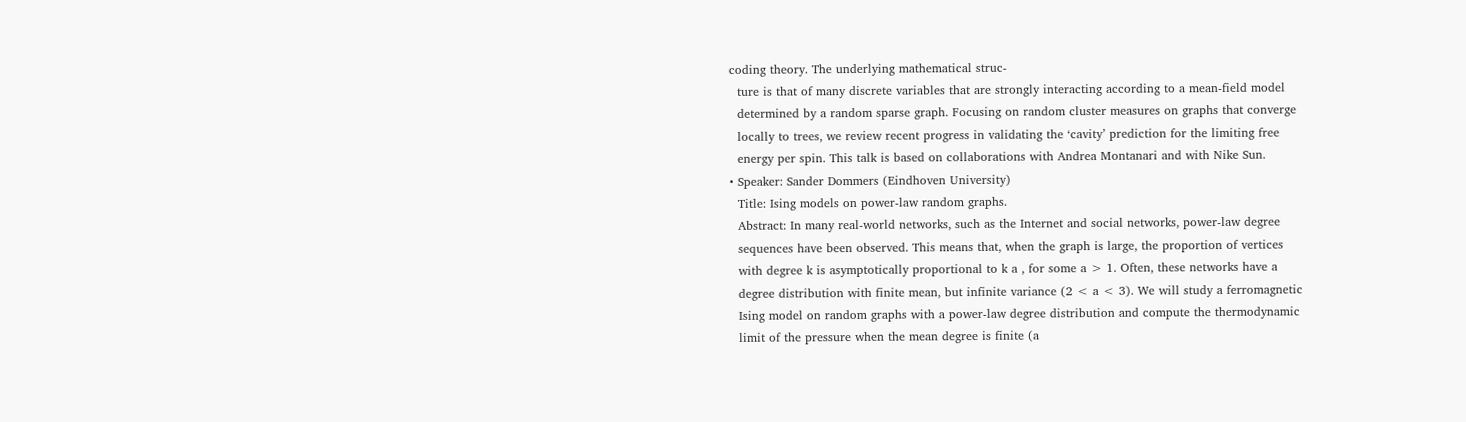coding theory. The underlying mathematical struc-
  ture is that of many discrete variables that are strongly interacting according to a mean-field model
  determined by a random sparse graph. Focusing on random cluster measures on graphs that converge
  locally to trees, we review recent progress in validating the ‘cavity’ prediction for the limiting free
  energy per spin. This talk is based on collaborations with Andrea Montanari and with Nike Sun.
• Speaker: Sander Dommers (Eindhoven University)
  Title: Ising models on power-law random graphs.
  Abstract: In many real-world networks, such as the Internet and social networks, power-law degree
  sequences have been observed. This means that, when the graph is large, the proportion of vertices
  with degree k is asymptotically proportional to k a , for some a > 1. Often, these networks have a
  degree distribution with finite mean, but infinite variance (2 < a < 3). We will study a ferromagnetic
  Ising model on random graphs with a power-law degree distribution and compute the thermodynamic
  limit of the pressure when the mean degree is finite (a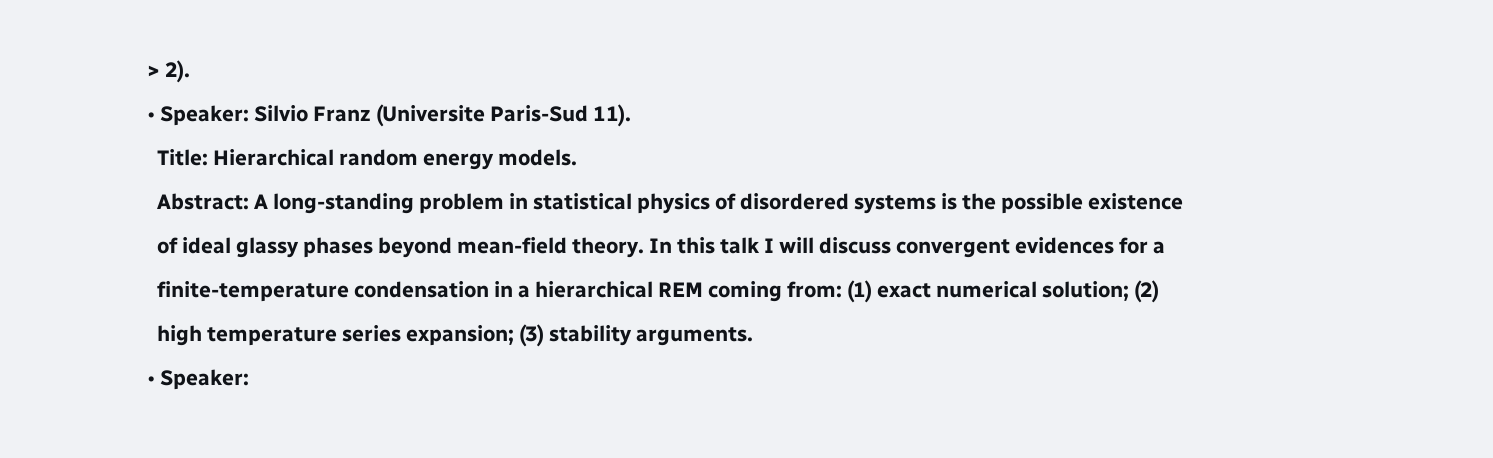> 2).
• Speaker: Silvio Franz (Universite Paris-Sud 11).
  Title: Hierarchical random energy models.
  Abstract: A long-standing problem in statistical physics of disordered systems is the possible existence
  of ideal glassy phases beyond mean-field theory. In this talk I will discuss convergent evidences for a
  finite-temperature condensation in a hierarchical REM coming from: (1) exact numerical solution; (2)
  high temperature series expansion; (3) stability arguments.
• Speaker: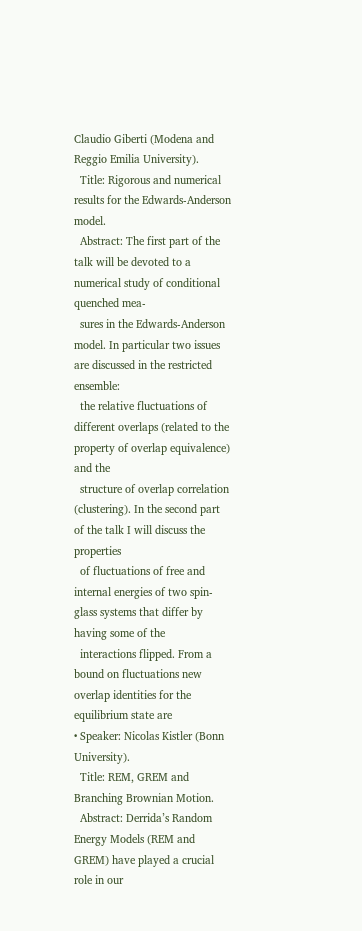Claudio Giberti (Modena and Reggio Emilia University).
  Title: Rigorous and numerical results for the Edwards-Anderson model.
  Abstract: The first part of the talk will be devoted to a numerical study of conditional quenched mea-
  sures in the Edwards-Anderson model. In particular two issues are discussed in the restricted ensemble:
  the relative fluctuations of different overlaps (related to the property of overlap equivalence) and the
  structure of overlap correlation (clustering). In the second part of the talk I will discuss the properties
  of fluctuations of free and internal energies of two spin-glass systems that differ by having some of the
  interactions flipped. From a bound on fluctuations new overlap identities for the equilibrium state are
• Speaker: Nicolas Kistler (Bonn University).
  Title: REM, GREM and Branching Brownian Motion.
  Abstract: Derrida’s Random Energy Models (REM and GREM) have played a crucial role in our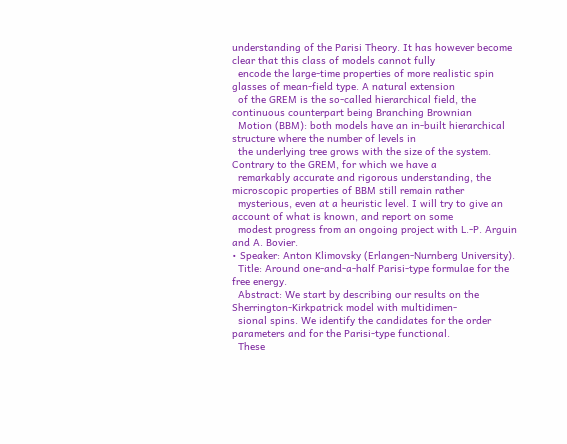understanding of the Parisi Theory. It has however become clear that this class of models cannot fully
  encode the large-time properties of more realistic spin glasses of mean-field type. A natural extension
  of the GREM is the so-called hierarchical field, the continuous counterpart being Branching Brownian
  Motion (BBM): both models have an in-built hierarchical structure where the number of levels in
  the underlying tree grows with the size of the system. Contrary to the GREM, for which we have a
  remarkably accurate and rigorous understanding, the microscopic properties of BBM still remain rather
  mysterious, even at a heuristic level. I will try to give an account of what is known, and report on some
  modest progress from an ongoing project with L.-P. Arguin and A. Bovier.
• Speaker: Anton Klimovsky (Erlangen-Nurnberg University).
  Title: Around one-and-a-half Parisi-type formulae for the free energy.
  Abstract: We start by describing our results on the Sherrington-Kirkpatrick model with multidimen-
  sional spins. We identify the candidates for the order parameters and for the Parisi-type functional.
  These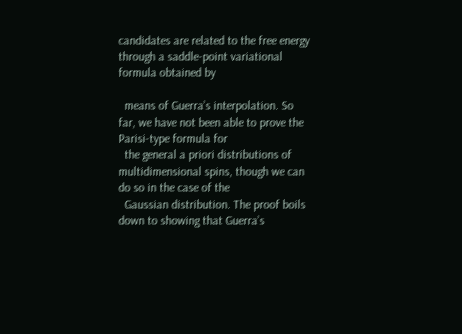candidates are related to the free energy through a saddle-point variational formula obtained by

  means of Guerra’s interpolation. So far, we have not been able to prove the Parisi-type formula for
  the general a priori distributions of multidimensional spins, though we can do so in the case of the
  Gaussian distribution. The proof boils down to showing that Guerra’s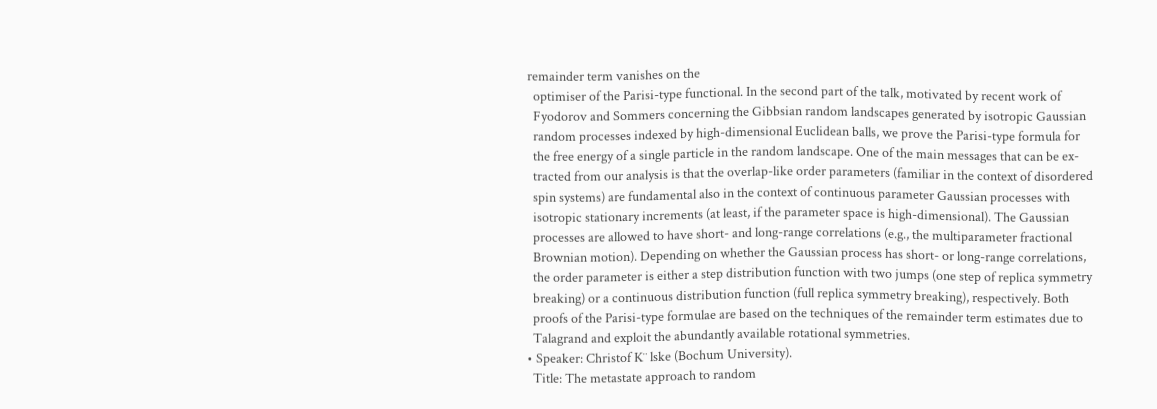remainder term vanishes on the
  optimiser of the Parisi-type functional. In the second part of the talk, motivated by recent work of
  Fyodorov and Sommers concerning the Gibbsian random landscapes generated by isotropic Gaussian
  random processes indexed by high-dimensional Euclidean balls, we prove the Parisi-type formula for
  the free energy of a single particle in the random landscape. One of the main messages that can be ex-
  tracted from our analysis is that the overlap-like order parameters (familiar in the context of disordered
  spin systems) are fundamental also in the context of continuous parameter Gaussian processes with
  isotropic stationary increments (at least, if the parameter space is high-dimensional). The Gaussian
  processes are allowed to have short- and long-range correlations (e.g., the multiparameter fractional
  Brownian motion). Depending on whether the Gaussian process has short- or long-range correlations,
  the order parameter is either a step distribution function with two jumps (one step of replica symmetry
  breaking) or a continuous distribution function (full replica symmetry breaking), respectively. Both
  proofs of the Parisi-type formulae are based on the techniques of the remainder term estimates due to
  Talagrand and exploit the abundantly available rotational symmetries.
• Speaker: Christof K¨ lske (Bochum University).
  Title: The metastate approach to random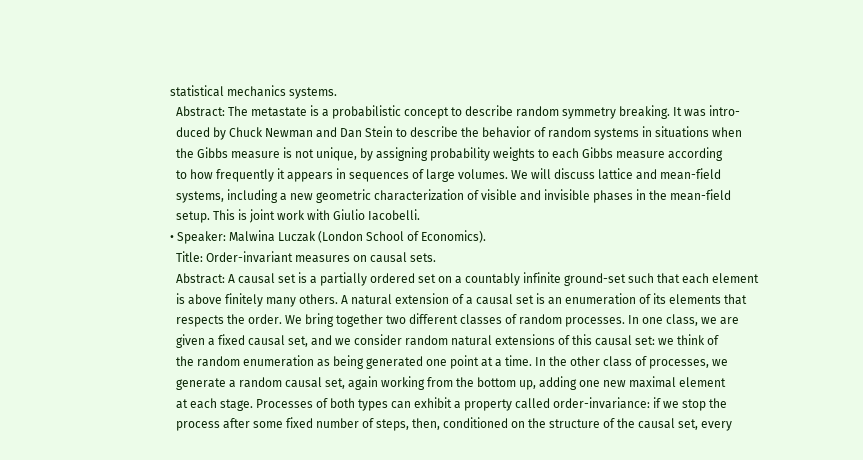statistical mechanics systems.
  Abstract: The metastate is a probabilistic concept to describe random symmetry breaking. It was intro-
  duced by Chuck Newman and Dan Stein to describe the behavior of random systems in situations when
  the Gibbs measure is not unique, by assigning probability weights to each Gibbs measure according
  to how frequently it appears in sequences of large volumes. We will discuss lattice and mean-field
  systems, including a new geometric characterization of visible and invisible phases in the mean-field
  setup. This is joint work with Giulio Iacobelli.
• Speaker: Malwina Luczak (London School of Economics).
  Title: Order-invariant measures on causal sets.
  Abstract: A causal set is a partially ordered set on a countably infinite ground-set such that each element
  is above finitely many others. A natural extension of a causal set is an enumeration of its elements that
  respects the order. We bring together two different classes of random processes. In one class, we are
  given a fixed causal set, and we consider random natural extensions of this causal set: we think of
  the random enumeration as being generated one point at a time. In the other class of processes, we
  generate a random causal set, again working from the bottom up, adding one new maximal element
  at each stage. Processes of both types can exhibit a property called order-invariance: if we stop the
  process after some fixed number of steps, then, conditioned on the structure of the causal set, every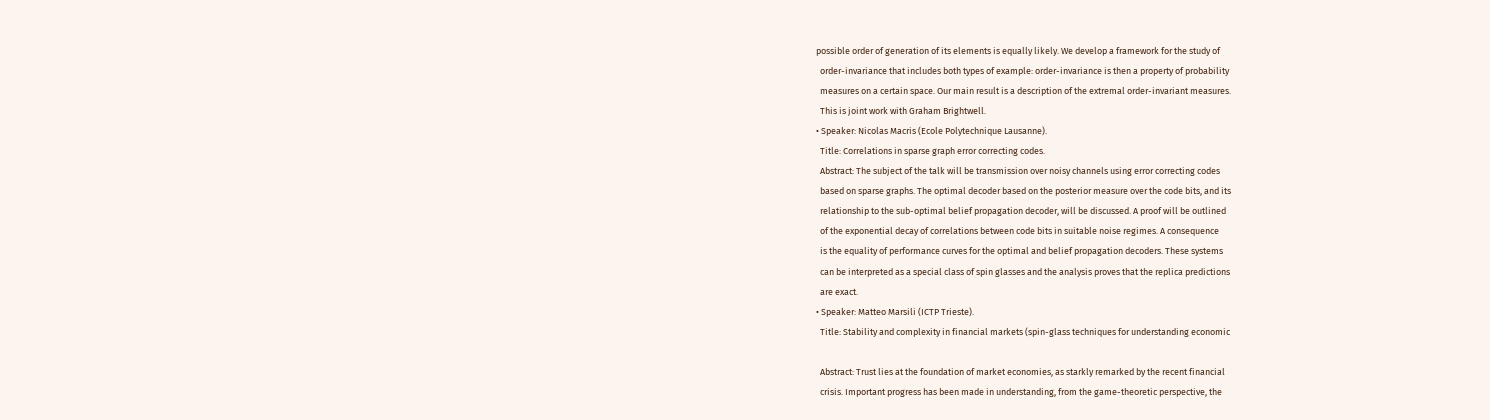possible order of generation of its elements is equally likely. We develop a framework for the study of
  order-invariance that includes both types of example: order-invariance is then a property of probability
  measures on a certain space. Our main result is a description of the extremal order-invariant measures.
  This is joint work with Graham Brightwell.
• Speaker: Nicolas Macris (Ecole Polytechnique Lausanne).
  Title: Correlations in sparse graph error correcting codes.
  Abstract: The subject of the talk will be transmission over noisy channels using error correcting codes
  based on sparse graphs. The optimal decoder based on the posterior measure over the code bits, and its
  relationship to the sub-optimal belief propagation decoder, will be discussed. A proof will be outlined
  of the exponential decay of correlations between code bits in suitable noise regimes. A consequence
  is the equality of performance curves for the optimal and belief propagation decoders. These systems
  can be interpreted as a special class of spin glasses and the analysis proves that the replica predictions
  are exact.
• Speaker: Matteo Marsili (ICTP Trieste).
  Title: Stability and complexity in financial markets (spin-glass techniques for understanding economic

  Abstract: Trust lies at the foundation of market economies, as starkly remarked by the recent financial
  crisis. Important progress has been made in understanding, from the game-theoretic perspective, the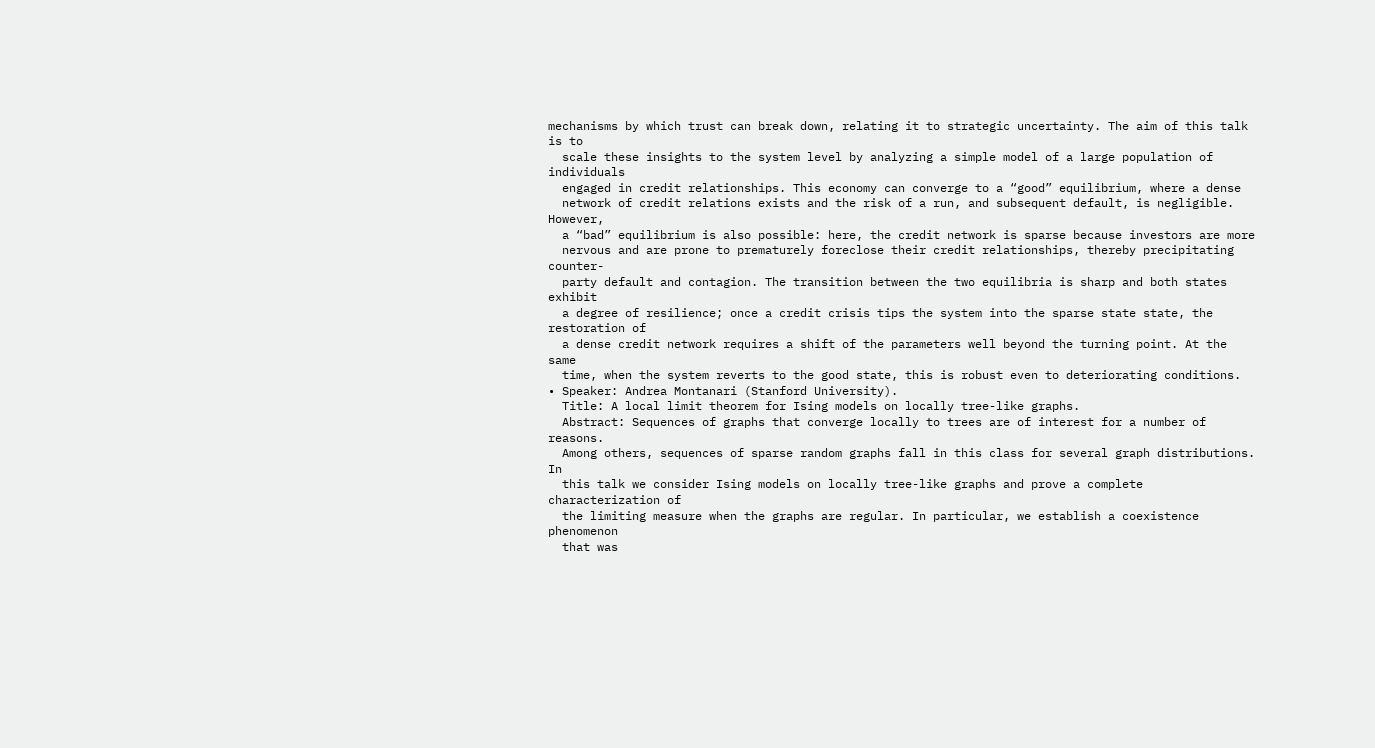mechanisms by which trust can break down, relating it to strategic uncertainty. The aim of this talk is to
  scale these insights to the system level by analyzing a simple model of a large population of individuals
  engaged in credit relationships. This economy can converge to a “good” equilibrium, where a dense
  network of credit relations exists and the risk of a run, and subsequent default, is negligible. However,
  a “bad” equilibrium is also possible: here, the credit network is sparse because investors are more
  nervous and are prone to prematurely foreclose their credit relationships, thereby precipitating counter-
  party default and contagion. The transition between the two equilibria is sharp and both states exhibit
  a degree of resilience; once a credit crisis tips the system into the sparse state state, the restoration of
  a dense credit network requires a shift of the parameters well beyond the turning point. At the same
  time, when the system reverts to the good state, this is robust even to deteriorating conditions.
• Speaker: Andrea Montanari (Stanford University).
  Title: A local limit theorem for Ising models on locally tree-like graphs.
  Abstract: Sequences of graphs that converge locally to trees are of interest for a number of reasons.
  Among others, sequences of sparse random graphs fall in this class for several graph distributions. In
  this talk we consider Ising models on locally tree-like graphs and prove a complete characterization of
  the limiting measure when the graphs are regular. In particular, we establish a coexistence phenomenon
  that was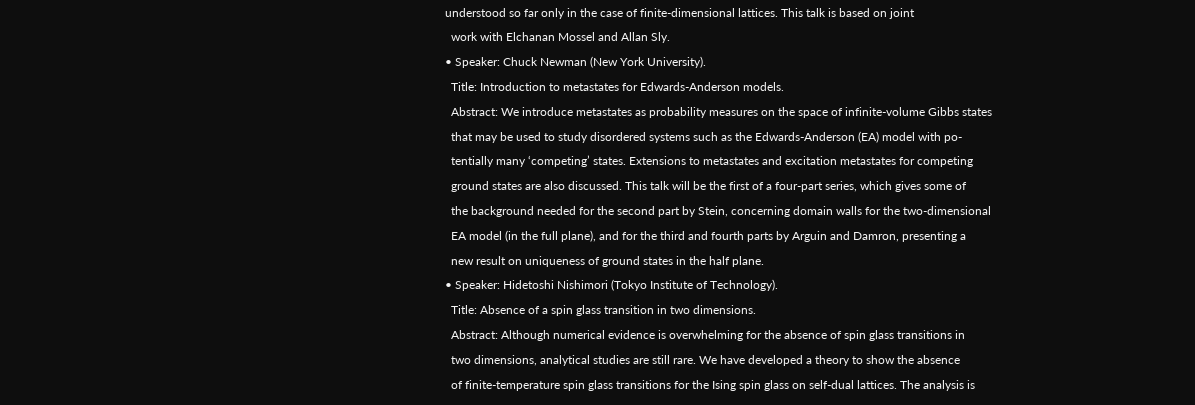understood so far only in the case of finite-dimensional lattices. This talk is based on joint
  work with Elchanan Mossel and Allan Sly.
• Speaker: Chuck Newman (New York University).
  Title: Introduction to metastates for Edwards-Anderson models.
  Abstract: We introduce metastates as probability measures on the space of infinite-volume Gibbs states
  that may be used to study disordered systems such as the Edwards-Anderson (EA) model with po-
  tentially many ‘competing’ states. Extensions to metastates and excitation metastates for competing
  ground states are also discussed. This talk will be the first of a four-part series, which gives some of
  the background needed for the second part by Stein, concerning domain walls for the two-dimensional
  EA model (in the full plane), and for the third and fourth parts by Arguin and Damron, presenting a
  new result on uniqueness of ground states in the half plane.
• Speaker: Hidetoshi Nishimori (Tokyo Institute of Technology).
  Title: Absence of a spin glass transition in two dimensions.
  Abstract: Although numerical evidence is overwhelming for the absence of spin glass transitions in
  two dimensions, analytical studies are still rare. We have developed a theory to show the absence
  of finite-temperature spin glass transitions for the Ising spin glass on self-dual lattices. The analysis is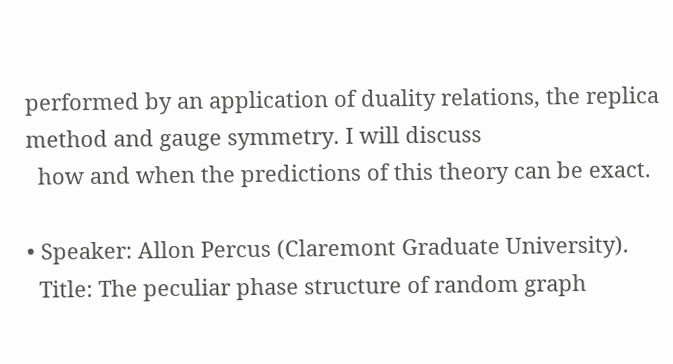performed by an application of duality relations, the replica method and gauge symmetry. I will discuss
  how and when the predictions of this theory can be exact.

• Speaker: Allon Percus (Claremont Graduate University).
  Title: The peculiar phase structure of random graph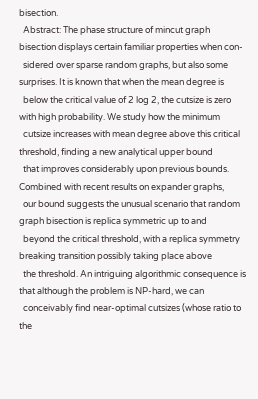bisection.
  Abstract: The phase structure of mincut graph bisection displays certain familiar properties when con-
  sidered over sparse random graphs, but also some surprises. It is known that when the mean degree is
  below the critical value of 2 log 2, the cutsize is zero with high probability. We study how the minimum
  cutsize increases with mean degree above this critical threshold, finding a new analytical upper bound
  that improves considerably upon previous bounds. Combined with recent results on expander graphs,
  our bound suggests the unusual scenario that random graph bisection is replica symmetric up to and
  beyond the critical threshold, with a replica symmetry breaking transition possibly taking place above
  the threshold. An intriguing algorithmic consequence is that although the problem is NP-hard, we can
  conceivably find near-optimal cutsizes (whose ratio to the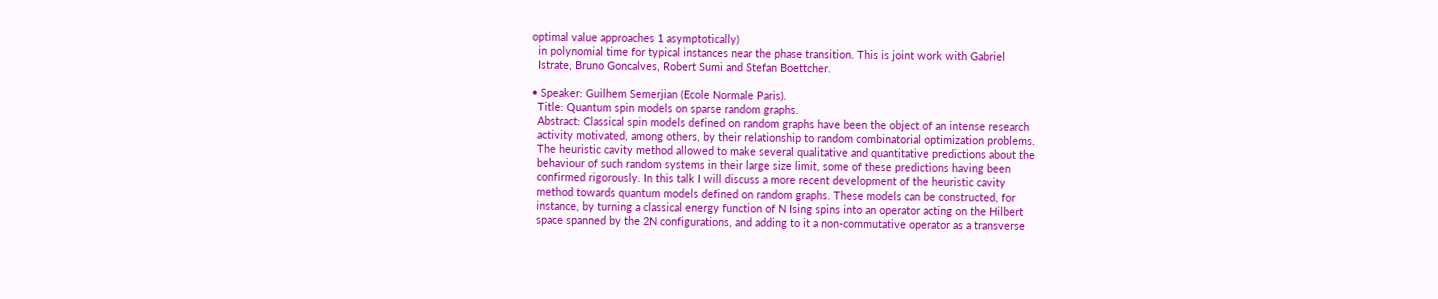optimal value approaches 1 asymptotically)
  in polynomial time for typical instances near the phase transition. This is joint work with Gabriel
  Istrate, Bruno Goncalves, Robert Sumi and Stefan Boettcher.

• Speaker: Guilhem Semerjian (Ecole Normale Paris).
  Title: Quantum spin models on sparse random graphs.
  Abstract: Classical spin models defined on random graphs have been the object of an intense research
  activity motivated, among others, by their relationship to random combinatorial optimization problems.
  The heuristic cavity method allowed to make several qualitative and quantitative predictions about the
  behaviour of such random systems in their large size limit, some of these predictions having been
  confirmed rigorously. In this talk I will discuss a more recent development of the heuristic cavity
  method towards quantum models defined on random graphs. These models can be constructed, for
  instance, by turning a classical energy function of N Ising spins into an operator acting on the Hilbert
  space spanned by the 2N configurations, and adding to it a non-commutative operator as a transverse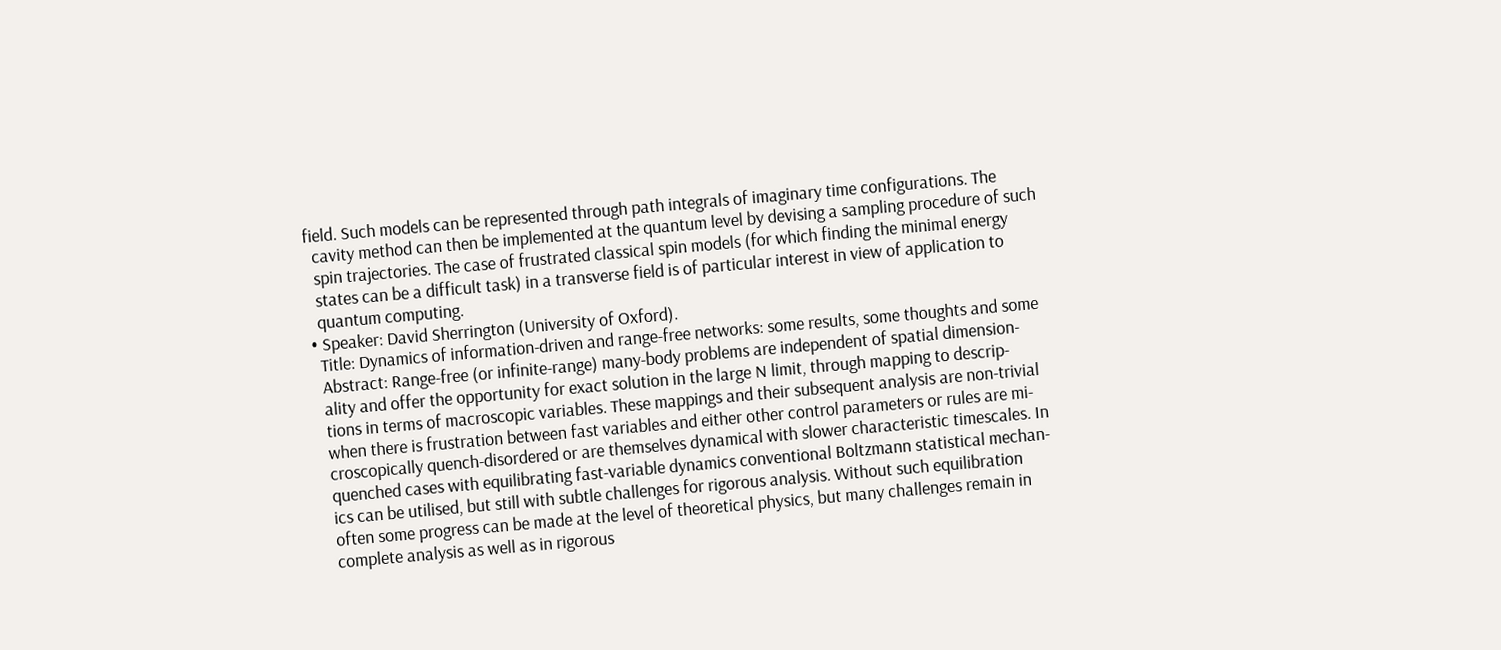field. Such models can be represented through path integrals of imaginary time configurations. The
  cavity method can then be implemented at the quantum level by devising a sampling procedure of such
  spin trajectories. The case of frustrated classical spin models (for which finding the minimal energy
  states can be a difficult task) in a transverse field is of particular interest in view of application to
  quantum computing.
• Speaker: David Sherrington (University of Oxford).
  Title: Dynamics of information-driven and range-free networks: some results, some thoughts and some
  Abstract: Range-free (or infinite-range) many-body problems are independent of spatial dimension-
  ality and offer the opportunity for exact solution in the large N limit, through mapping to descrip-
  tions in terms of macroscopic variables. These mappings and their subsequent analysis are non-trivial
  when there is frustration between fast variables and either other control parameters or rules are mi-
  croscopically quench-disordered or are themselves dynamical with slower characteristic timescales. In
  quenched cases with equilibrating fast-variable dynamics conventional Boltzmann statistical mechan-
  ics can be utilised, but still with subtle challenges for rigorous analysis. Without such equilibration
  often some progress can be made at the level of theoretical physics, but many challenges remain in
  complete analysis as well as in rigorous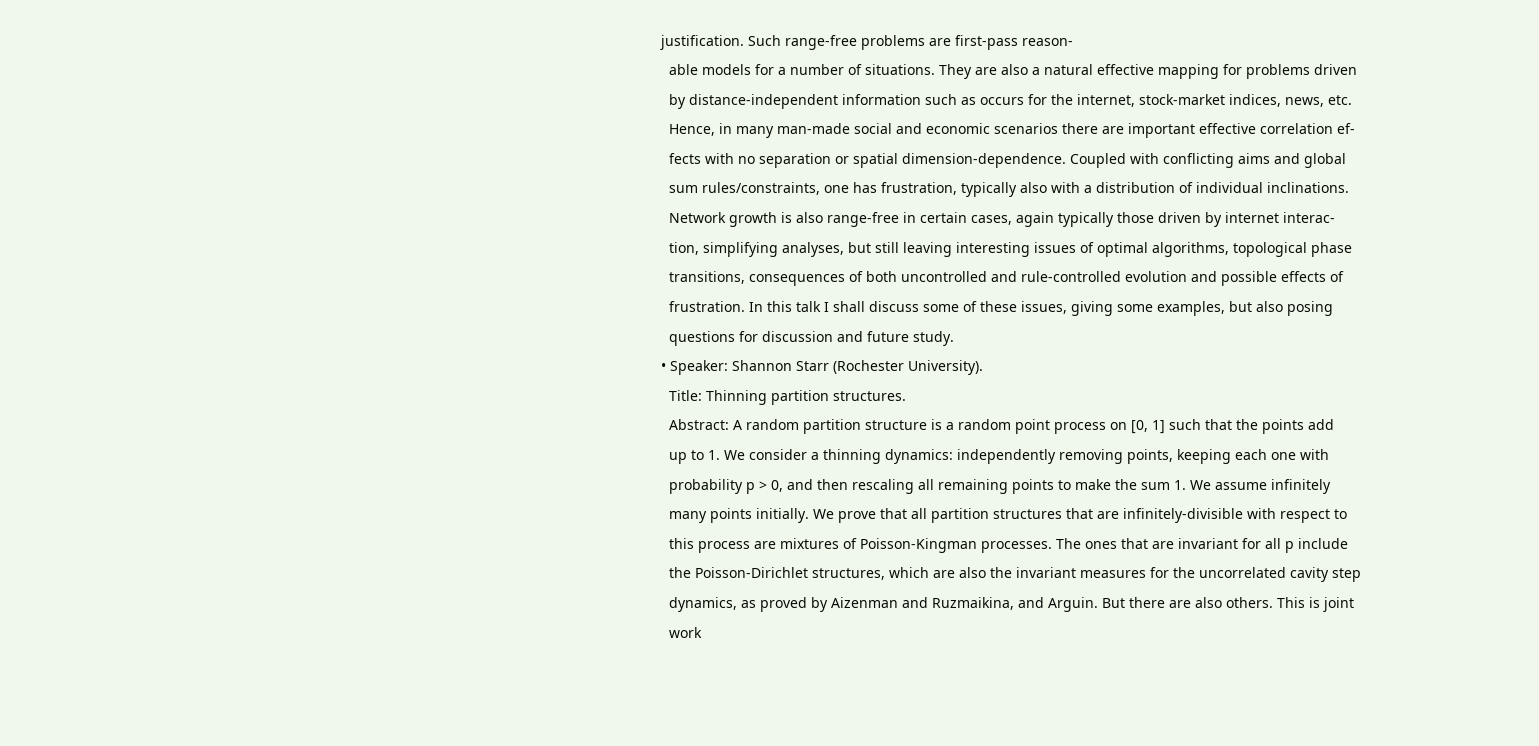justification. Such range-free problems are first-pass reason-
  able models for a number of situations. They are also a natural effective mapping for problems driven
  by distance-independent information such as occurs for the internet, stock-market indices, news, etc.
  Hence, in many man-made social and economic scenarios there are important effective correlation ef-
  fects with no separation or spatial dimension-dependence. Coupled with conflicting aims and global
  sum rules/constraints, one has frustration, typically also with a distribution of individual inclinations.
  Network growth is also range-free in certain cases, again typically those driven by internet interac-
  tion, simplifying analyses, but still leaving interesting issues of optimal algorithms, topological phase
  transitions, consequences of both uncontrolled and rule-controlled evolution and possible effects of
  frustration. In this talk I shall discuss some of these issues, giving some examples, but also posing
  questions for discussion and future study.
• Speaker: Shannon Starr (Rochester University).
  Title: Thinning partition structures.
  Abstract: A random partition structure is a random point process on [0, 1] such that the points add
  up to 1. We consider a thinning dynamics: independently removing points, keeping each one with
  probability p > 0, and then rescaling all remaining points to make the sum 1. We assume infinitely
  many points initially. We prove that all partition structures that are infinitely-divisible with respect to
  this process are mixtures of Poisson-Kingman processes. The ones that are invariant for all p include
  the Poisson-Dirichlet structures, which are also the invariant measures for the uncorrelated cavity step
  dynamics, as proved by Aizenman and Ruzmaikina, and Arguin. But there are also others. This is joint
  work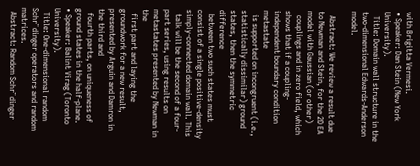with Brigitta Vermesi.
• Speaker: Dan Stein (New York University).
  Title: Domain wall structure in the two-dimensional Edwards-Anderson model.

  Abstract: We review a result due to Newman and Stein, for the 2D EA model with Gaussian (or other)
  couplings and in zero field, which shows that if a coupling-independent boundary condition metastate
  is supported on incongruent (i.e., statistically dissimilar) ground states, then the symmetric difference
  between two such states must consist of a single positive-density simply-connected domain wall. This
  talk will be the second of a four-part series, using results on metastates presented by Newman in the
  first part and laying the groundwork for a new result, presented by Arguin and Damron in the third and
  fourth parts, on uniqueness of ground states in the half-plane.
• Speaker: Balint Virag (Toronto University).
  Title: One-dimensional random Schr¨ dinger operators and random matrices.
  Abstract: Random Schr¨ dinger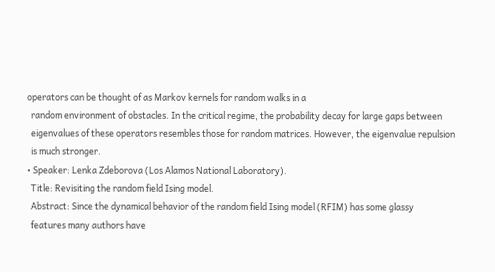operators can be thought of as Markov kernels for random walks in a
  random environment of obstacles. In the critical regime, the probability decay for large gaps between
  eigenvalues of these operators resembles those for random matrices. However, the eigenvalue repulsion
  is much stronger.
• Speaker: Lenka Zdeborova (Los Alamos National Laboratory).
  Title: Revisiting the random field Ising model.
  Abstract: Since the dynamical behavior of the random field Ising model (RFIM) has some glassy
  features many authors have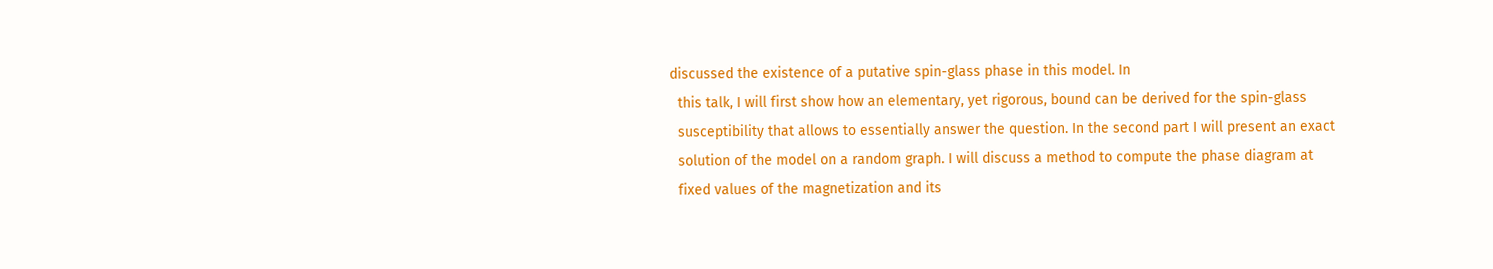discussed the existence of a putative spin-glass phase in this model. In
  this talk, I will first show how an elementary, yet rigorous, bound can be derived for the spin-glass
  susceptibility that allows to essentially answer the question. In the second part I will present an exact
  solution of the model on a random graph. I will discuss a method to compute the phase diagram at
  fixed values of the magnetization and its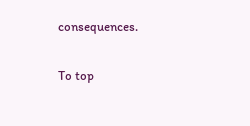consequences.

To top